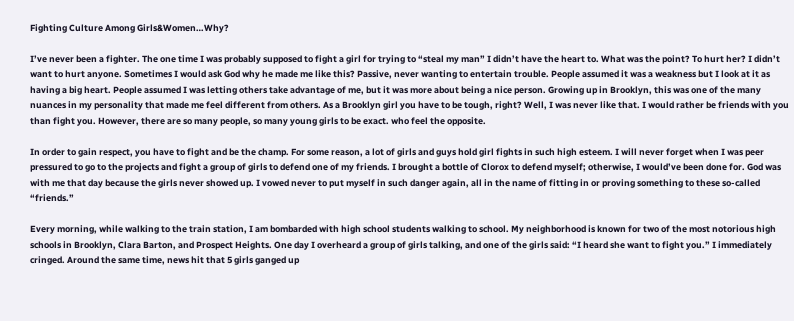Fighting Culture Among Girls&Women…Why?

I’ve never been a fighter. The one time I was probably supposed to fight a girl for trying to “steal my man” I didn’t have the heart to. What was the point? To hurt her? I didn’t want to hurt anyone. Sometimes I would ask God why he made me like this? Passive, never wanting to entertain trouble. People assumed it was a weakness but I look at it as having a big heart. People assumed I was letting others take advantage of me, but it was more about being a nice person. Growing up in Brooklyn, this was one of the many nuances in my personality that made me feel different from others. As a Brooklyn girl you have to be tough, right? Well, I was never like that. I would rather be friends with you than fight you. However, there are so many people, so many young girls to be exact. who feel the opposite.

In order to gain respect, you have to fight and be the champ. For some reason, a lot of girls and guys hold girl fights in such high esteem. I will never forget when I was peer pressured to go to the projects and fight a group of girls to defend one of my friends. I brought a bottle of Clorox to defend myself; otherwise, I would’ve been done for. God was with me that day because the girls never showed up. I vowed never to put myself in such danger again, all in the name of fitting in or proving something to these so-called “friends.”

Every morning, while walking to the train station, I am bombarded with high school students walking to school. My neighborhood is known for two of the most notorious high schools in Brooklyn, Clara Barton, and Prospect Heights. One day I overheard a group of girls talking, and one of the girls said: “I heard she want to fight you.” I immediately cringed. Around the same time, news hit that 5 girls ganged up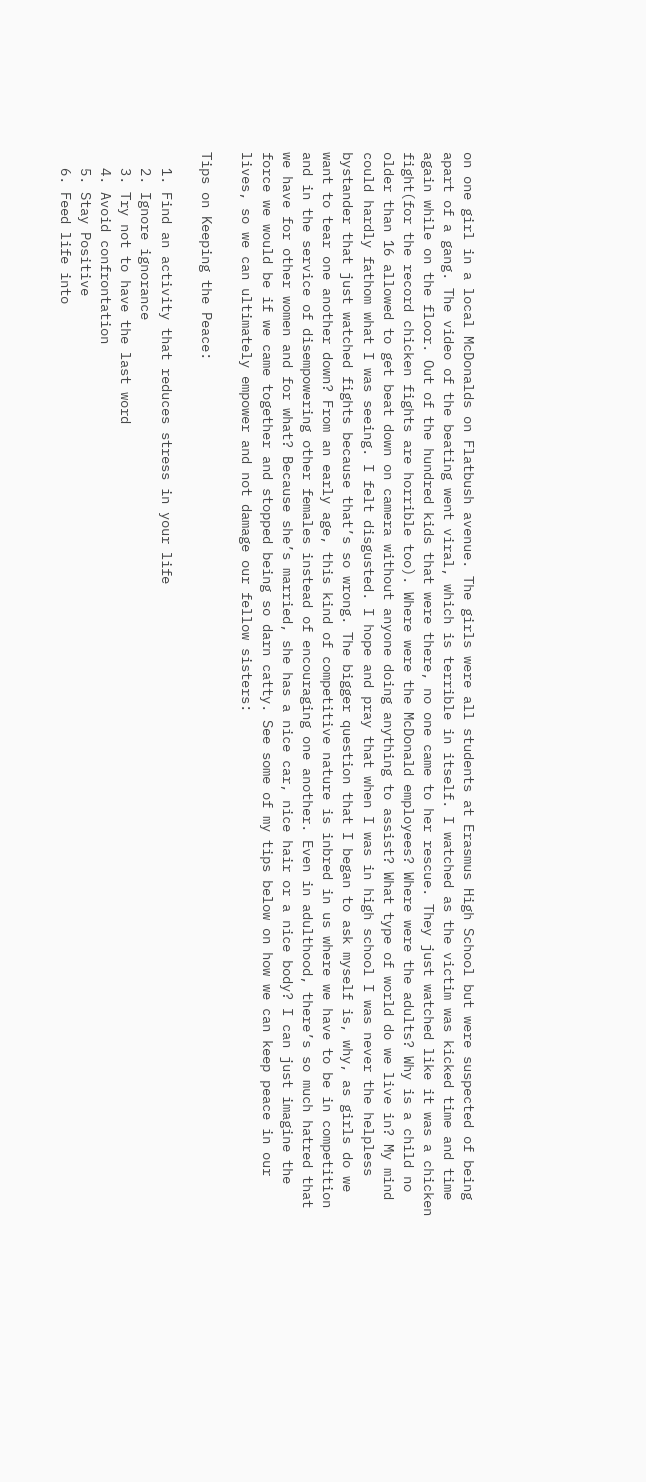on one girl in a local McDonalds on Flatbush avenue. The girls were all students at Erasmus High School but were suspected of being apart of a gang. The video of the beating went viral, which is terrible in itself. I watched as the victim was kicked time and time again while on the floor. Out of the hundred kids that were there, no one came to her rescue. They just watched like it was a chicken fight(for the record chicken fights are horrible too). Where were the McDonald employees? Where were the adults? Why is a child no older than 16 allowed to get beat down on camera without anyone doing anything to assist? What type of world do we live in? My mind could hardly fathom what I was seeing. I felt disgusted. I hope and pray that when I was in high school I was never the helpless bystander that just watched fights because that’s so wrong. The bigger question that I began to ask myself is, why, as girls do we want to tear one another down? From an early age, this kind of competitive nature is inbred in us where we have to be in competition and in the service of disempowering other females instead of encouraging one another. Even in adulthood, there’s so much hatred that we have for other women and for what? Because she’s married, she has a nice car, nice hair or a nice body? I can just imagine the force we would be if we came together and stopped being so darn catty. See some of my tips below on how we can keep peace in our lives, so we can ultimately empower and not damage our fellow sisters:

Tips on Keeping the Peace:

  1. Find an activity that reduces stress in your life
  2. Ignore ignorance
  3. Try not to have the last word
  4. Avoid confrontation
  5. Stay Positive
  6. Feed life into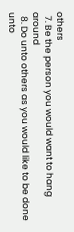others
  7. Be the person you would want to hang around
  8. Do unto others as you would like to be done unto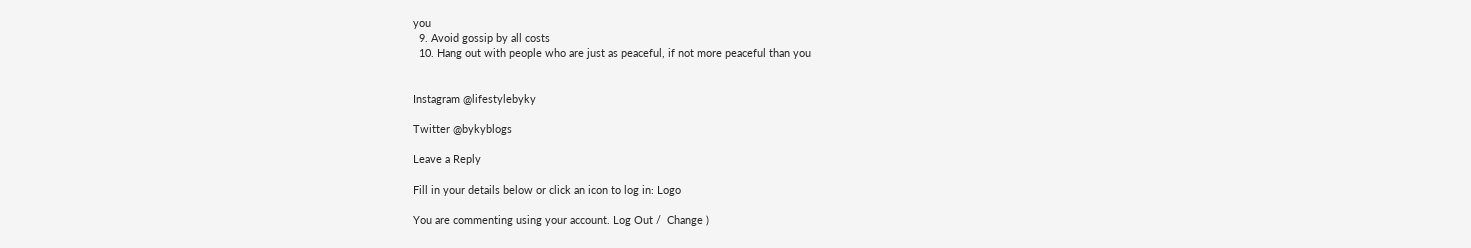you
  9. Avoid gossip by all costs
  10. Hang out with people who are just as peaceful, if not more peaceful than you


Instagram @lifestylebyky

Twitter @bykyblogs

Leave a Reply

Fill in your details below or click an icon to log in: Logo

You are commenting using your account. Log Out /  Change )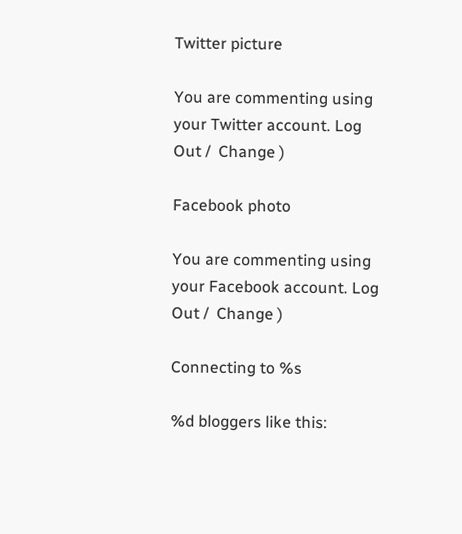Twitter picture

You are commenting using your Twitter account. Log Out /  Change )

Facebook photo

You are commenting using your Facebook account. Log Out /  Change )

Connecting to %s

%d bloggers like this: